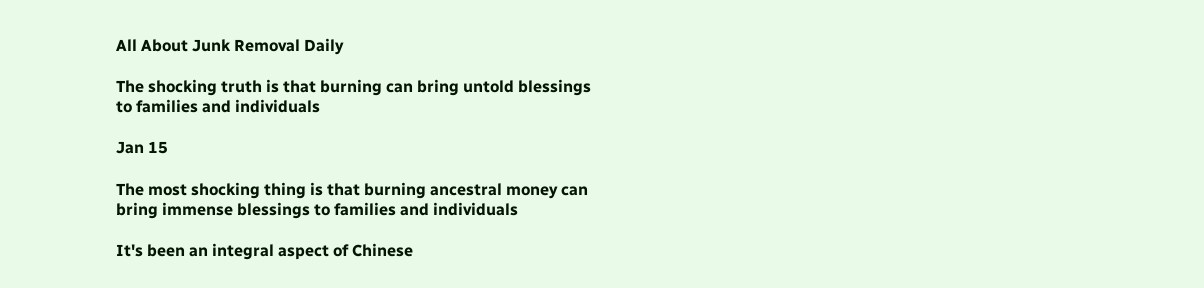All About Junk Removal Daily

The shocking truth is that burning can bring untold blessings to families and individuals

Jan 15

The most shocking thing is that burning ancestral money can bring immense blessings to families and individuals

It's been an integral aspect of Chinese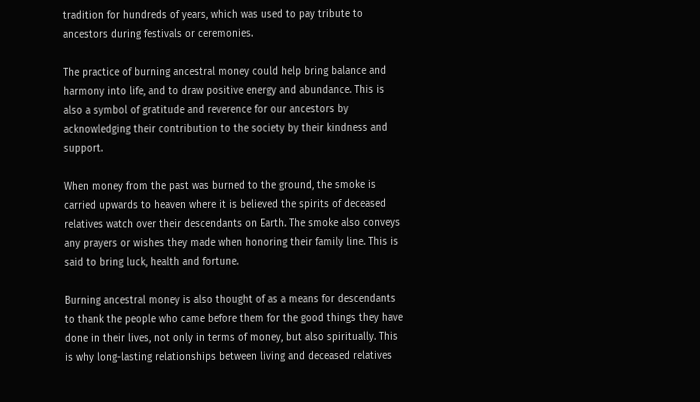tradition for hundreds of years, which was used to pay tribute to ancestors during festivals or ceremonies.

The practice of burning ancestral money could help bring balance and harmony into life, and to draw positive energy and abundance. This is also a symbol of gratitude and reverence for our ancestors by acknowledging their contribution to the society by their kindness and support.

When money from the past was burned to the ground, the smoke is carried upwards to heaven where it is believed the spirits of deceased relatives watch over their descendants on Earth. The smoke also conveys any prayers or wishes they made when honoring their family line. This is said to bring luck, health and fortune.

Burning ancestral money is also thought of as a means for descendants to thank the people who came before them for the good things they have done in their lives, not only in terms of money, but also spiritually. This is why long-lasting relationships between living and deceased relatives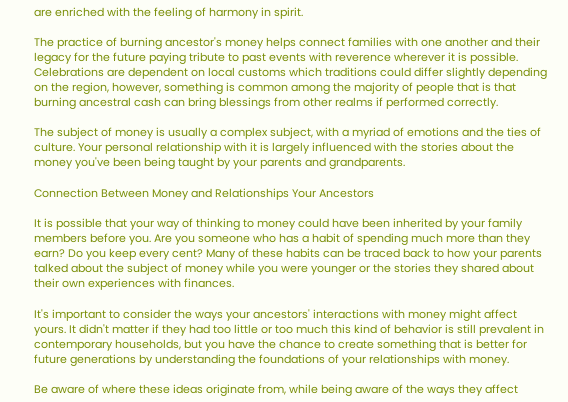are enriched with the feeling of harmony in spirit.

The practice of burning ancestor's money helps connect families with one another and their legacy for the future paying tribute to past events with reverence wherever it is possible. Celebrations are dependent on local customs which traditions could differ slightly depending on the region, however, something is common among the majority of people that is that burning ancestral cash can bring blessings from other realms if performed correctly.

The subject of money is usually a complex subject, with a myriad of emotions and the ties of culture. Your personal relationship with it is largely influenced with the stories about the money you've been being taught by your parents and grandparents.

Connection Between Money and Relationships Your Ancestors

It is possible that your way of thinking to money could have been inherited by your family members before you. Are you someone who has a habit of spending much more than they earn? Do you keep every cent? Many of these habits can be traced back to how your parents talked about the subject of money while you were younger or the stories they shared about their own experiences with finances.

It's important to consider the ways your ancestors' interactions with money might affect yours. It didn't matter if they had too little or too much this kind of behavior is still prevalent in contemporary households, but you have the chance to create something that is better for future generations by understanding the foundations of your relationships with money.

Be aware of where these ideas originate from, while being aware of the ways they affect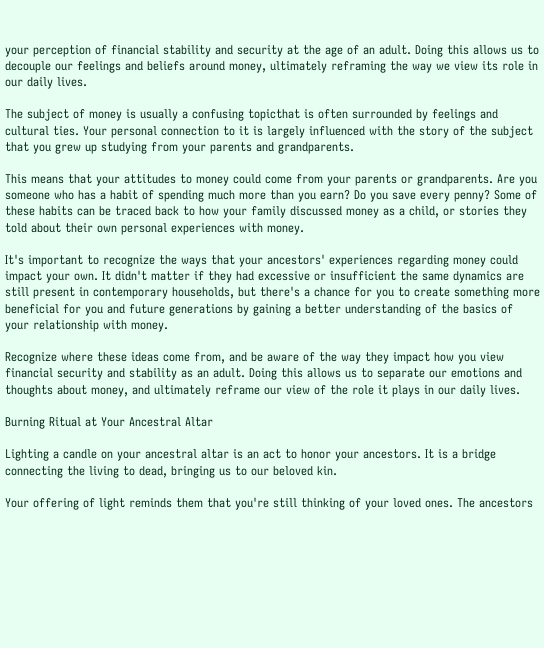your perception of financial stability and security at the age of an adult. Doing this allows us to decouple our feelings and beliefs around money, ultimately reframing the way we view its role in our daily lives.

The subject of money is usually a confusing topicthat is often surrounded by feelings and cultural ties. Your personal connection to it is largely influenced with the story of the subject that you grew up studying from your parents and grandparents.

This means that your attitudes to money could come from your parents or grandparents. Are you someone who has a habit of spending much more than you earn? Do you save every penny? Some of these habits can be traced back to how your family discussed money as a child, or stories they told about their own personal experiences with money.

It's important to recognize the ways that your ancestors' experiences regarding money could impact your own. It didn't matter if they had excessive or insufficient the same dynamics are still present in contemporary households, but there's a chance for you to create something more beneficial for you and future generations by gaining a better understanding of the basics of your relationship with money.

Recognize where these ideas come from, and be aware of the way they impact how you view financial security and stability as an adult. Doing this allows us to separate our emotions and thoughts about money, and ultimately reframe our view of the role it plays in our daily lives.

Burning Ritual at Your Ancestral Altar

Lighting a candle on your ancestral altar is an act to honor your ancestors. It is a bridge connecting the living to dead, bringing us to our beloved kin.

Your offering of light reminds them that you're still thinking of your loved ones. The ancestors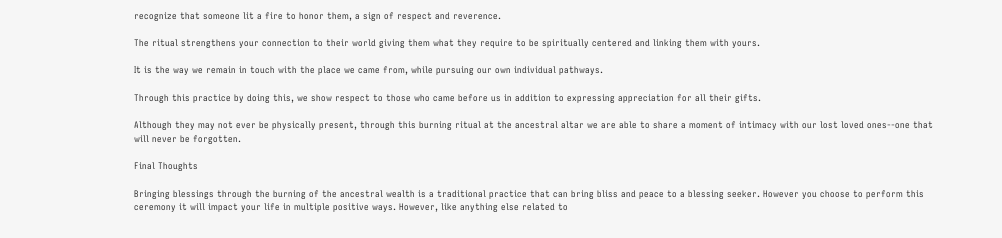recognize that someone lit a fire to honor them, a sign of respect and reverence.

The ritual strengthens your connection to their world giving them what they require to be spiritually centered and linking them with yours.

It is the way we remain in touch with the place we came from, while pursuing our own individual pathways.

Through this practice by doing this, we show respect to those who came before us in addition to expressing appreciation for all their gifts.

Although they may not ever be physically present, through this burning ritual at the ancestral altar we are able to share a moment of intimacy with our lost loved ones--one that will never be forgotten.

Final Thoughts

Bringing blessings through the burning of the ancestral wealth is a traditional practice that can bring bliss and peace to a blessing seeker. However you choose to perform this ceremony it will impact your life in multiple positive ways. However, like anything else related to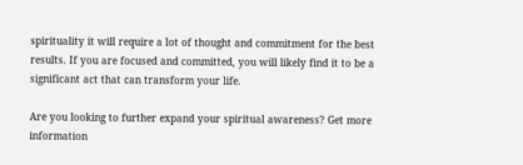spirituality it will require a lot of thought and commitment for the best results. If you are focused and committed, you will likely find it to be a significant act that can transform your life.

Are you looking to further expand your spiritual awareness? Get more information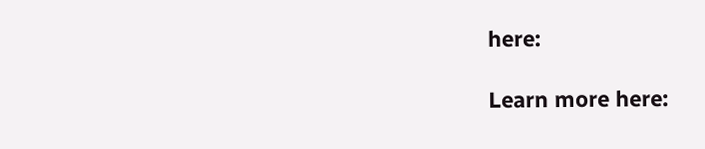here:

Learn more here: